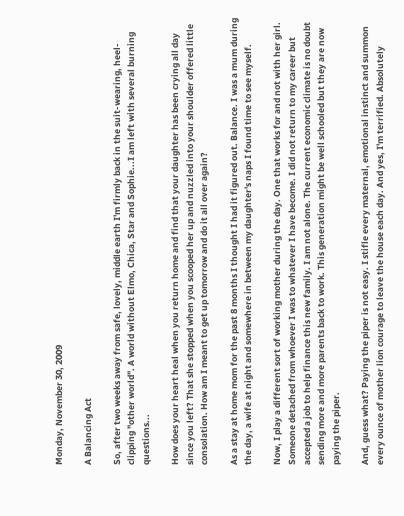Monday, November 30, 2009

A Balancing Act

So, after two weeks away from safe, lovely, middle earth I'm firmly back in the suit-wearing, heel-clipping "other world". A world without Elmo, Chica, Star and Sophie...I am left with several burning questions...

How does your heart heal when you return home and find that your daughter has been crying all day since you left? That she stopped when you scooped her up and nuzzled into your shoulder offered little consolation. How am I meant to get up tomorrow and do it all over again?

As a stay at home mom for the past 8 months I thought I had it figured out. Balance. I was a mum during the day, a wife at night and somewhere in between my daughter's naps I found time to see myself.

Now, I play a different sort of working mother during the day. One that works for and not with her girl. Someone detached from whoever I was to whatever I have become. I did not return to my career but accepted a job to help finance this new family. I am not alone. The current economic climate is no doubt sending more and more parents back to work. This generation might be well schooled but they are now paying the piper.

And, guess what? Paying the piper is not easy. I stifle every maternal, emotional instinct and summon every ounce of mother lion courage to leave the house each day. And yes, I'm terrified. Absolutely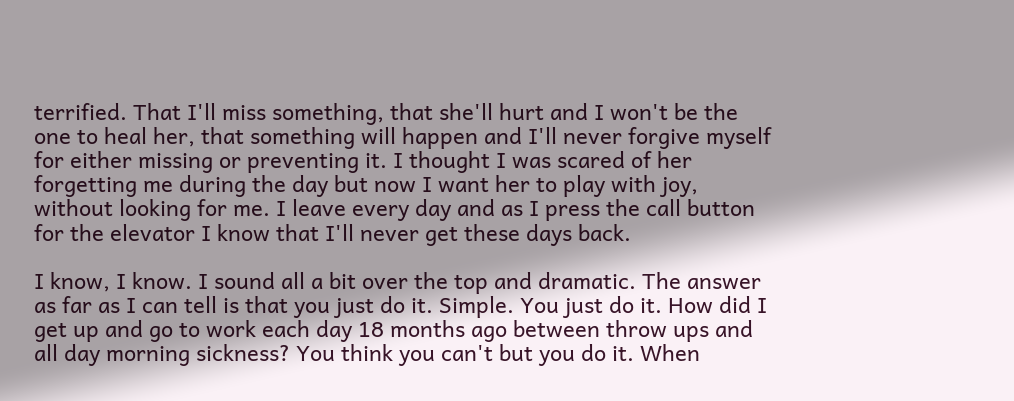terrified. That I'll miss something, that she'll hurt and I won't be the one to heal her, that something will happen and I'll never forgive myself for either missing or preventing it. I thought I was scared of her forgetting me during the day but now I want her to play with joy, without looking for me. I leave every day and as I press the call button for the elevator I know that I'll never get these days back.

I know, I know. I sound all a bit over the top and dramatic. The answer as far as I can tell is that you just do it. Simple. You just do it. How did I get up and go to work each day 18 months ago between throw ups and all day morning sickness? You think you can't but you do it. When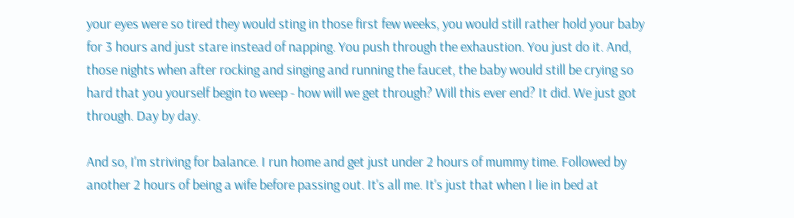your eyes were so tired they would sting in those first few weeks, you would still rather hold your baby for 3 hours and just stare instead of napping. You push through the exhaustion. You just do it. And, those nights when after rocking and singing and running the faucet, the baby would still be crying so hard that you yourself begin to weep - how will we get through? Will this ever end? It did. We just got through. Day by day.

And so, I'm striving for balance. I run home and get just under 2 hours of mummy time. Followed by another 2 hours of being a wife before passing out. It's all me. It's just that when I lie in bed at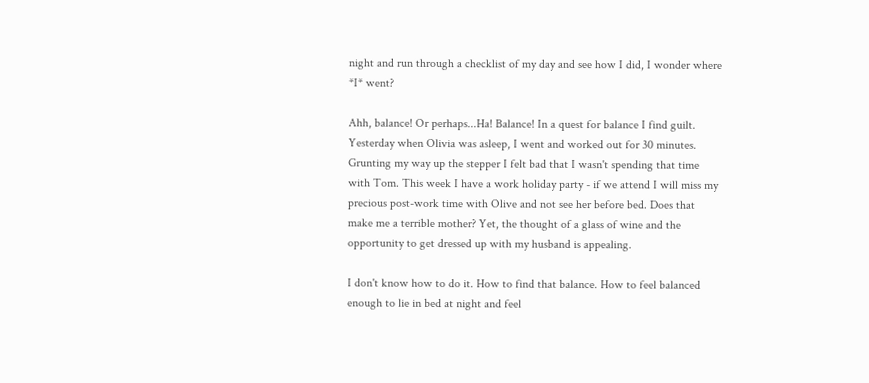night and run through a checklist of my day and see how I did, I wonder where *I* went?

Ahh, balance! Or perhaps...Ha! Balance! In a quest for balance I find guilt. Yesterday when Olivia was asleep, I went and worked out for 30 minutes. Grunting my way up the stepper I felt bad that I wasn't spending that time with Tom. This week I have a work holiday party - if we attend I will miss my precious post-work time with Olive and not see her before bed. Does that make me a terrible mother? Yet, the thought of a glass of wine and the opportunity to get dressed up with my husband is appealing.

I don't know how to do it. How to find that balance. How to feel balanced enough to lie in bed at night and feel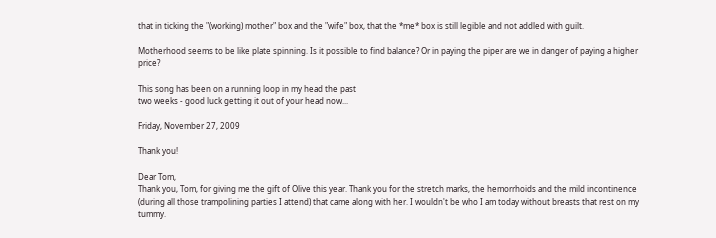that in ticking the "(working) mother" box and the "wife" box, that the *me* box is still legible and not addled with guilt.

Motherhood seems to be like plate spinning. Is it possible to find balance? Or in paying the piper are we in danger of paying a higher price?

This song has been on a running loop in my head the past
two weeks - good luck getting it out of your head now...

Friday, November 27, 2009

Thank you!

Dear Tom,
Thank you, Tom, for giving me the gift of Olive this year. Thank you for the stretch marks, the hemorrhoids and the mild incontinence (during all those trampolining parties I attend) that came along with her. I wouldn't be who I am today without breasts that rest on my tummy.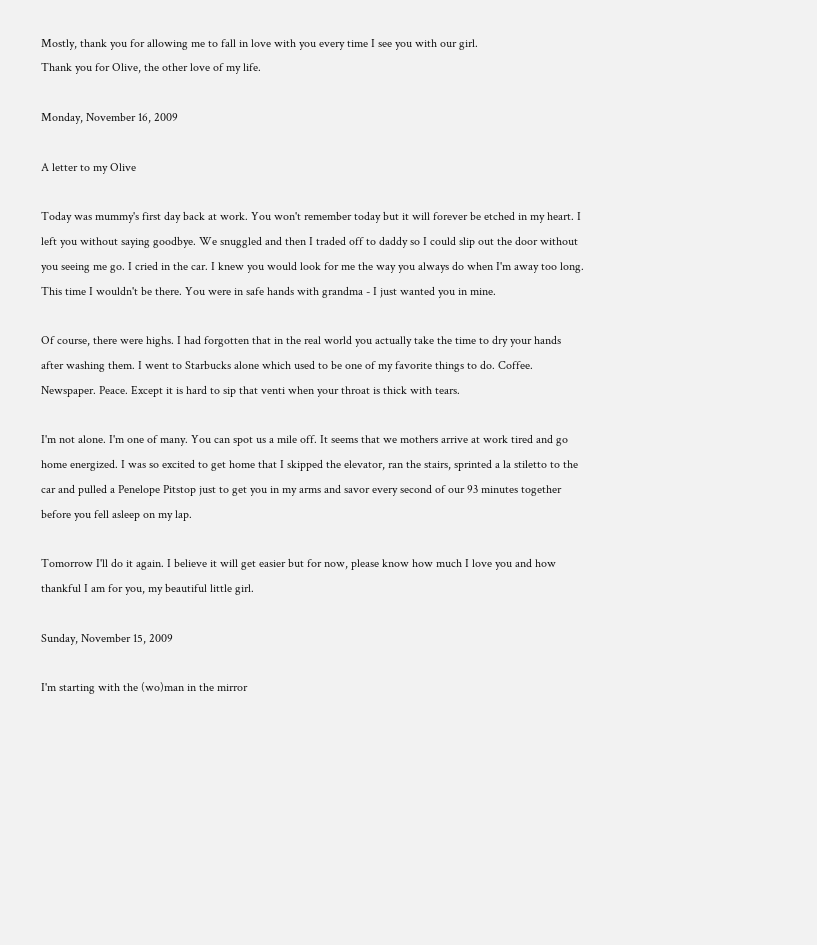Mostly, thank you for allowing me to fall in love with you every time I see you with our girl.
Thank you for Olive, the other love of my life.

Monday, November 16, 2009

A letter to my Olive

Today was mummy's first day back at work. You won't remember today but it will forever be etched in my heart. I left you without saying goodbye. We snuggled and then I traded off to daddy so I could slip out the door without you seeing me go. I cried in the car. I knew you would look for me the way you always do when I'm away too long. This time I wouldn't be there. You were in safe hands with grandma - I just wanted you in mine.

Of course, there were highs. I had forgotten that in the real world you actually take the time to dry your hands after washing them. I went to Starbucks alone which used to be one of my favorite things to do. Coffee. Newspaper. Peace. Except it is hard to sip that venti when your throat is thick with tears.

I'm not alone. I'm one of many. You can spot us a mile off. It seems that we mothers arrive at work tired and go home energized. I was so excited to get home that I skipped the elevator, ran the stairs, sprinted a la stiletto to the car and pulled a Penelope Pitstop just to get you in my arms and savor every second of our 93 minutes together before you fell asleep on my lap.

Tomorrow I'll do it again. I believe it will get easier but for now, please know how much I love you and how thankful I am for you, my beautiful little girl.

Sunday, November 15, 2009

I'm starting with the (wo)man in the mirror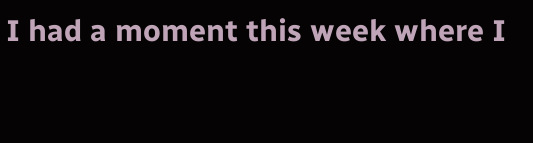I had a moment this week where I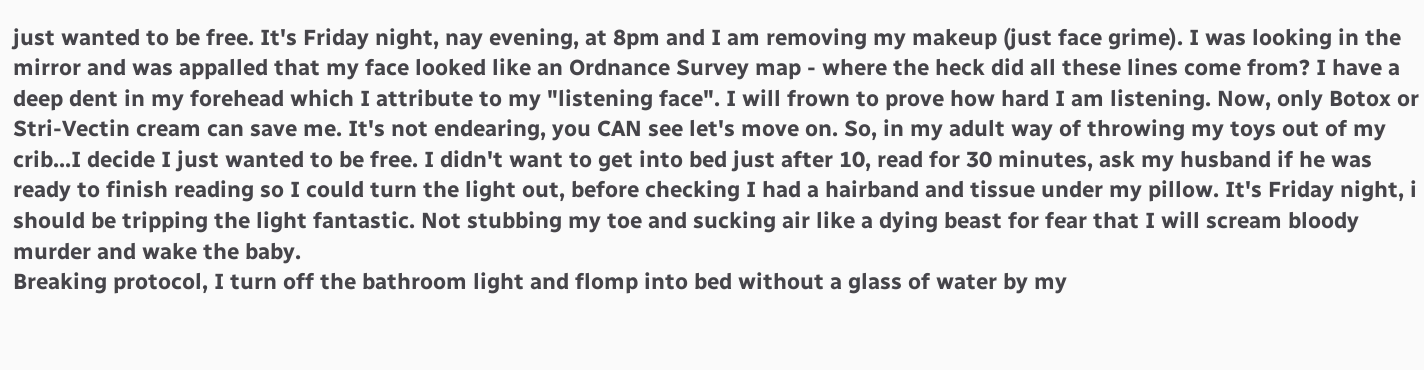just wanted to be free. It's Friday night, nay evening, at 8pm and I am removing my makeup (just face grime). I was looking in the mirror and was appalled that my face looked like an Ordnance Survey map - where the heck did all these lines come from? I have a deep dent in my forehead which I attribute to my "listening face". I will frown to prove how hard I am listening. Now, only Botox or Stri-Vectin cream can save me. It's not endearing, you CAN see let's move on. So, in my adult way of throwing my toys out of my crib...I decide I just wanted to be free. I didn't want to get into bed just after 10, read for 30 minutes, ask my husband if he was ready to finish reading so I could turn the light out, before checking I had a hairband and tissue under my pillow. It's Friday night, i should be tripping the light fantastic. Not stubbing my toe and sucking air like a dying beast for fear that I will scream bloody murder and wake the baby.
Breaking protocol, I turn off the bathroom light and flomp into bed without a glass of water by my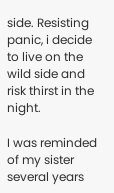side. Resisting panic, i decide to live on the wild side and risk thirst in the night.

I was reminded of my sister several years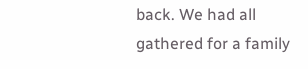back. We had all gathered for a family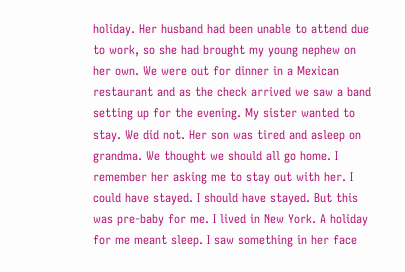holiday. Her husband had been unable to attend due to work, so she had brought my young nephew on her own. We were out for dinner in a Mexican restaurant and as the check arrived we saw a band setting up for the evening. My sister wanted to stay. We did not. Her son was tired and asleep on grandma. We thought we should all go home. I remember her asking me to stay out with her. I could have stayed. I should have stayed. But this was pre-baby for me. I lived in New York. A holiday for me meant sleep. I saw something in her face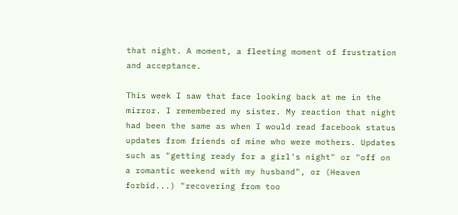that night. A moment, a fleeting moment of frustration and acceptance.

This week I saw that face looking back at me in the mirror. I remembered my sister. My reaction that night had been the same as when I would read facebook status updates from friends of mine who were mothers. Updates such as "getting ready for a girl's night" or "off on a romantic weekend with my husband", or (Heaven forbid...) "recovering from too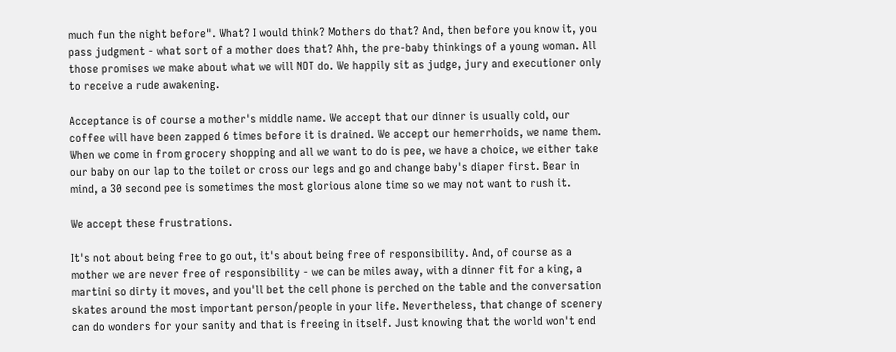much fun the night before". What? I would think? Mothers do that? And, then before you know it, you pass judgment - what sort of a mother does that? Ahh, the pre-baby thinkings of a young woman. All those promises we make about what we will NOT do. We happily sit as judge, jury and executioner only to receive a rude awakening.

Acceptance is of course a mother's middle name. We accept that our dinner is usually cold, our coffee will have been zapped 6 times before it is drained. We accept our hemerrhoids, we name them. When we come in from grocery shopping and all we want to do is pee, we have a choice, we either take our baby on our lap to the toilet or cross our legs and go and change baby's diaper first. Bear in mind, a 30 second pee is sometimes the most glorious alone time so we may not want to rush it.

We accept these frustrations.

It's not about being free to go out, it's about being free of responsibility. And, of course as a mother we are never free of responsibility - we can be miles away, with a dinner fit for a king, a martini so dirty it moves, and you'll bet the cell phone is perched on the table and the conversation skates around the most important person/people in your life. Nevertheless, that change of scenery can do wonders for your sanity and that is freeing in itself. Just knowing that the world won't end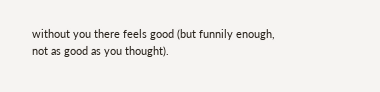without you there feels good (but funnily enough, not as good as you thought).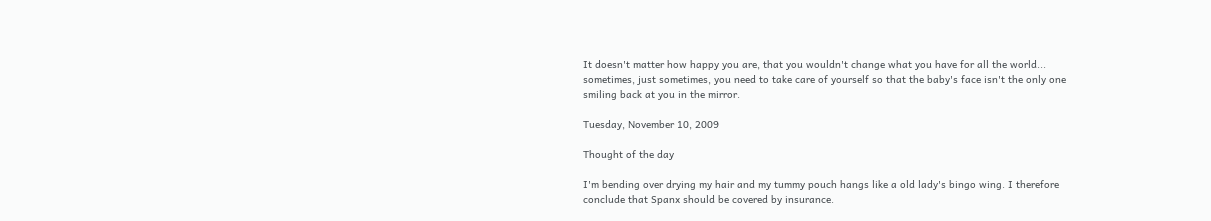It doesn't matter how happy you are, that you wouldn't change what you have for all the world... sometimes, just sometimes, you need to take care of yourself so that the baby's face isn't the only one smiling back at you in the mirror.

Tuesday, November 10, 2009

Thought of the day

I'm bending over drying my hair and my tummy pouch hangs like a old lady's bingo wing. I therefore conclude that Spanx should be covered by insurance.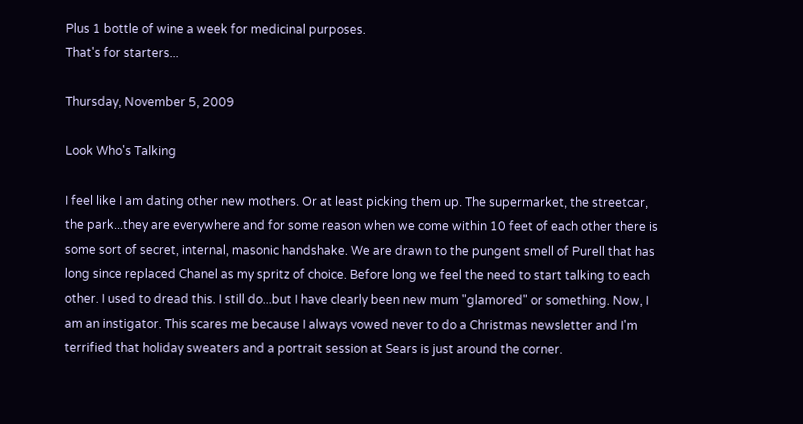Plus 1 bottle of wine a week for medicinal purposes.
That's for starters...

Thursday, November 5, 2009

Look Who's Talking

I feel like I am dating other new mothers. Or at least picking them up. The supermarket, the streetcar, the park...they are everywhere and for some reason when we come within 10 feet of each other there is some sort of secret, internal, masonic handshake. We are drawn to the pungent smell of Purell that has long since replaced Chanel as my spritz of choice. Before long we feel the need to start talking to each other. I used to dread this. I still do...but I have clearly been new mum "glamored" or something. Now, I am an instigator. This scares me because I always vowed never to do a Christmas newsletter and I'm terrified that holiday sweaters and a portrait session at Sears is just around the corner.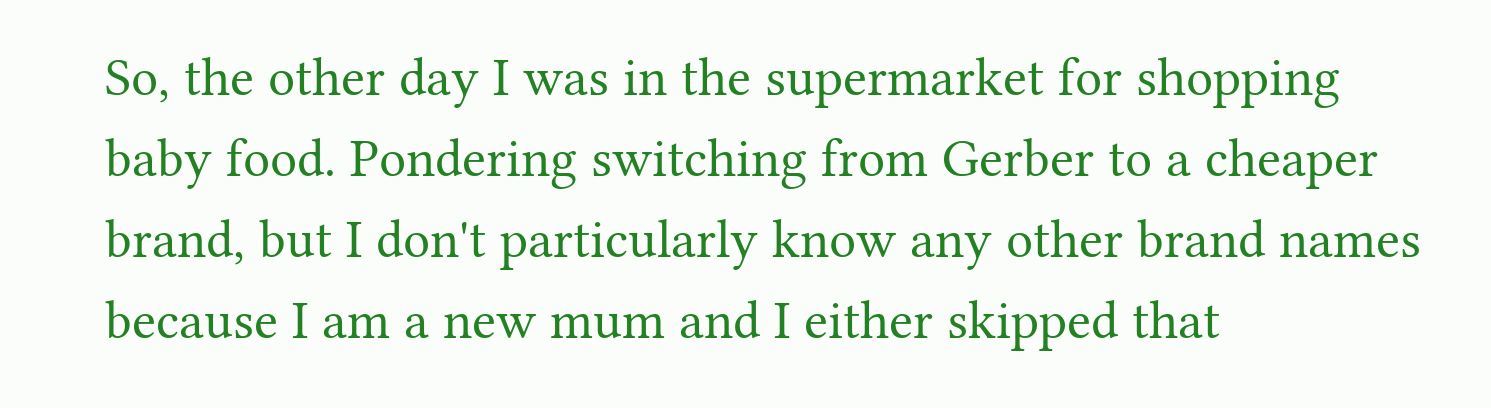So, the other day I was in the supermarket for shopping baby food. Pondering switching from Gerber to a cheaper brand, but I don't particularly know any other brand names because I am a new mum and I either skipped that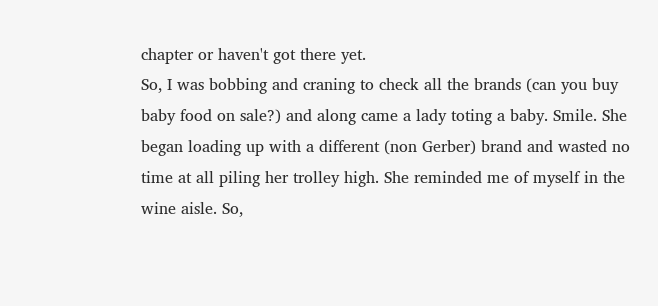chapter or haven't got there yet.
So, I was bobbing and craning to check all the brands (can you buy baby food on sale?) and along came a lady toting a baby. Smile. She began loading up with a different (non Gerber) brand and wasted no time at all piling her trolley high. She reminded me of myself in the wine aisle. So,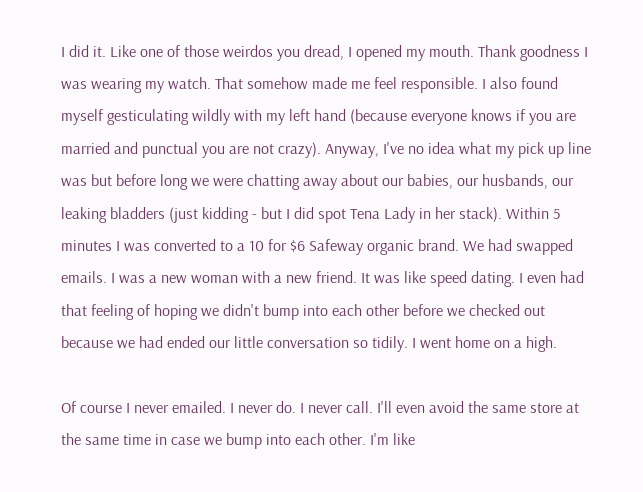I did it. Like one of those weirdos you dread, I opened my mouth. Thank goodness I was wearing my watch. That somehow made me feel responsible. I also found myself gesticulating wildly with my left hand (because everyone knows if you are married and punctual you are not crazy). Anyway, I've no idea what my pick up line was but before long we were chatting away about our babies, our husbands, our leaking bladders (just kidding - but I did spot Tena Lady in her stack). Within 5 minutes I was converted to a 10 for $6 Safeway organic brand. We had swapped emails. I was a new woman with a new friend. It was like speed dating. I even had that feeling of hoping we didn't bump into each other before we checked out because we had ended our little conversation so tidily. I went home on a high.

Of course I never emailed. I never do. I never call. I'll even avoid the same store at the same time in case we bump into each other. I'm like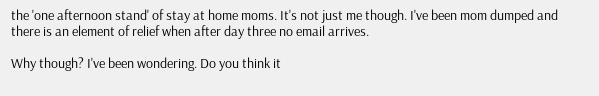the 'one afternoon stand' of stay at home moms. It's not just me though. I've been mom dumped and there is an element of relief when after day three no email arrives.

Why though? I've been wondering. Do you think it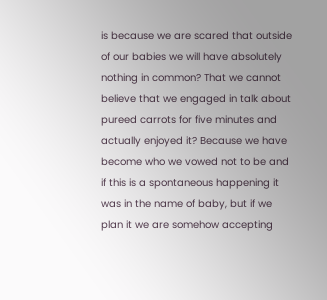is because we are scared that outside of our babies we will have absolutely nothing in common? That we cannot believe that we engaged in talk about pureed carrots for five minutes and actually enjoyed it? Because we have become who we vowed not to be and if this is a spontaneous happening it was in the name of baby, but if we plan it we are somehow accepting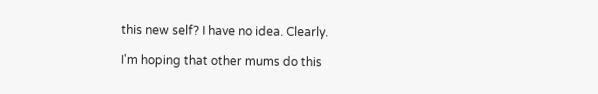this new self? I have no idea. Clearly.

I'm hoping that other mums do this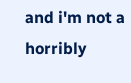and i'm not a horribly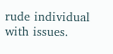rude individual with issues.